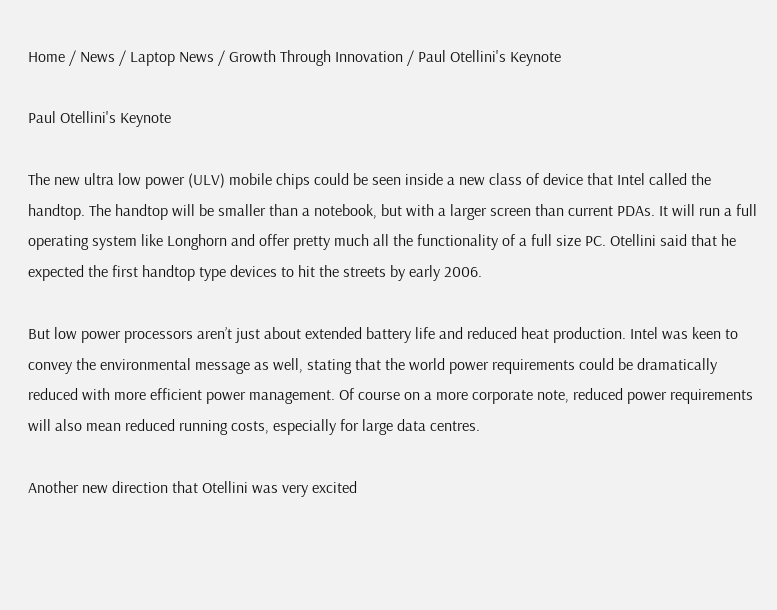Home / News / Laptop News / Growth Through Innovation / Paul Otellini's Keynote

Paul Otellini's Keynote

The new ultra low power (ULV) mobile chips could be seen inside a new class of device that Intel called the handtop. The handtop will be smaller than a notebook, but with a larger screen than current PDAs. It will run a full operating system like Longhorn and offer pretty much all the functionality of a full size PC. Otellini said that he expected the first handtop type devices to hit the streets by early 2006.

But low power processors aren’t just about extended battery life and reduced heat production. Intel was keen to convey the environmental message as well, stating that the world power requirements could be dramatically reduced with more efficient power management. Of course on a more corporate note, reduced power requirements will also mean reduced running costs, especially for large data centres.

Another new direction that Otellini was very excited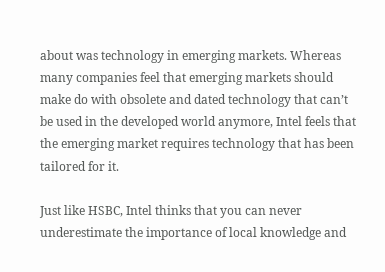about was technology in emerging markets. Whereas many companies feel that emerging markets should make do with obsolete and dated technology that can’t be used in the developed world anymore, Intel feels that the emerging market requires technology that has been tailored for it.

Just like HSBC, Intel thinks that you can never underestimate the importance of local knowledge and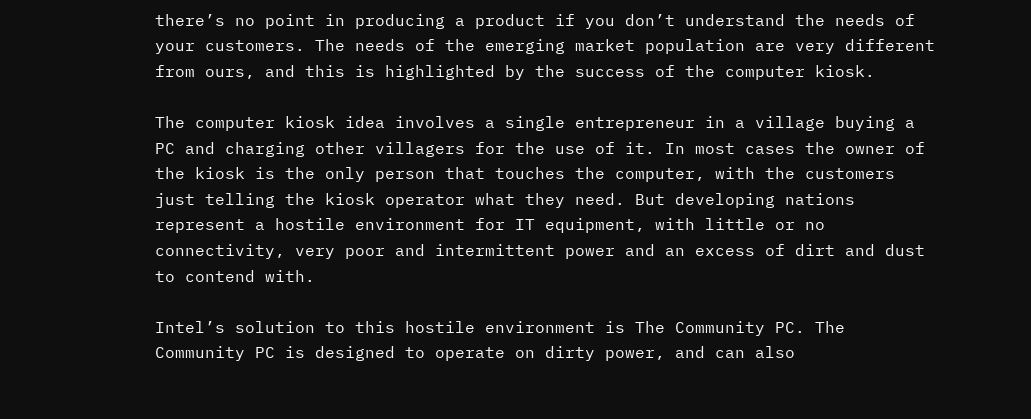there’s no point in producing a product if you don’t understand the needs of your customers. The needs of the emerging market population are very different from ours, and this is highlighted by the success of the computer kiosk.

The computer kiosk idea involves a single entrepreneur in a village buying a PC and charging other villagers for the use of it. In most cases the owner of the kiosk is the only person that touches the computer, with the customers just telling the kiosk operator what they need. But developing nations represent a hostile environment for IT equipment, with little or no connectivity, very poor and intermittent power and an excess of dirt and dust to contend with.

Intel’s solution to this hostile environment is The Community PC. The Community PC is designed to operate on dirty power, and can also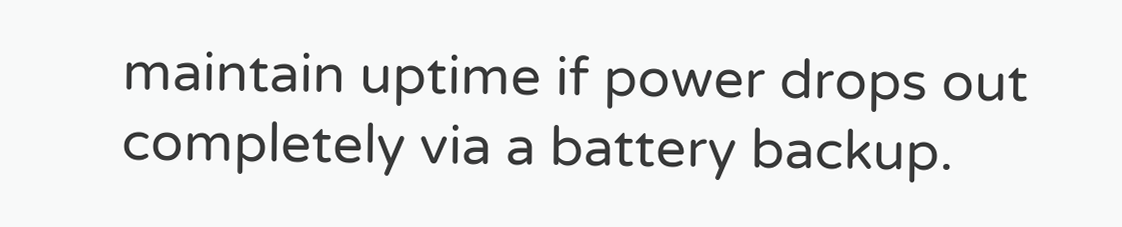maintain uptime if power drops out completely via a battery backup.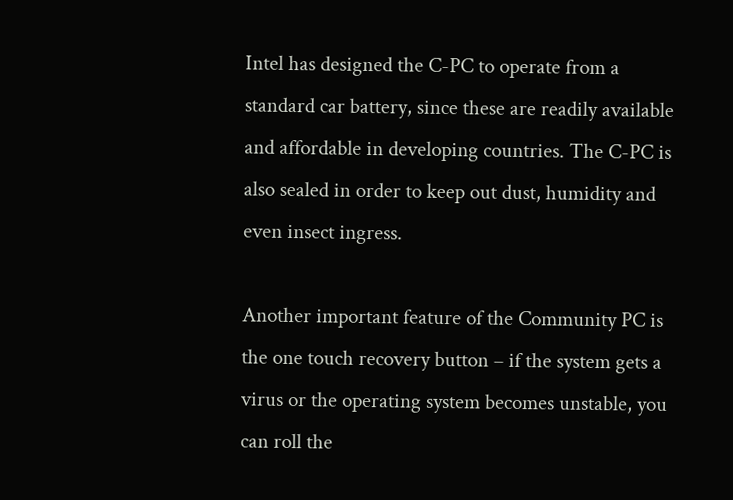Intel has designed the C-PC to operate from a standard car battery, since these are readily available and affordable in developing countries. The C-PC is also sealed in order to keep out dust, humidity and even insect ingress.

Another important feature of the Community PC is the one touch recovery button – if the system gets a virus or the operating system becomes unstable, you can roll the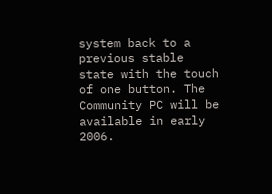system back to a previous stable state with the touch of one button. The Community PC will be available in early 2006.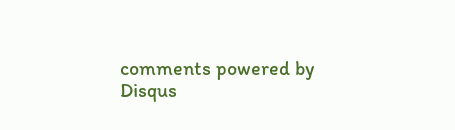comments powered by Disqus